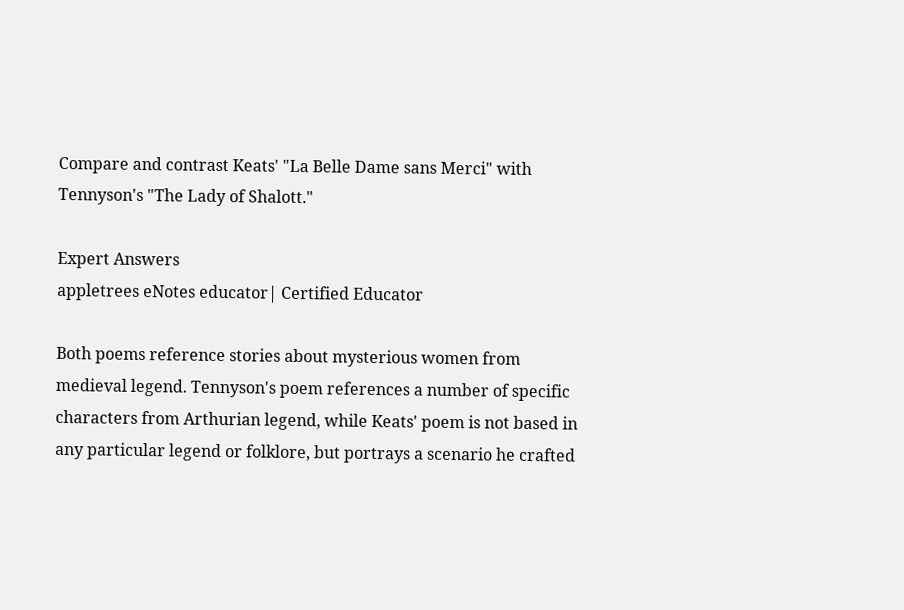Compare and contrast Keats' "La Belle Dame sans Merci" with Tennyson's "The Lady of Shalott."

Expert Answers
appletrees eNotes educator| Certified Educator

Both poems reference stories about mysterious women from medieval legend. Tennyson's poem references a number of specific characters from Arthurian legend, while Keats' poem is not based in any particular legend or folklore, but portrays a scenario he crafted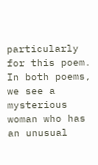particularly for this poem. In both poems, we see a mysterious woman who has an unusual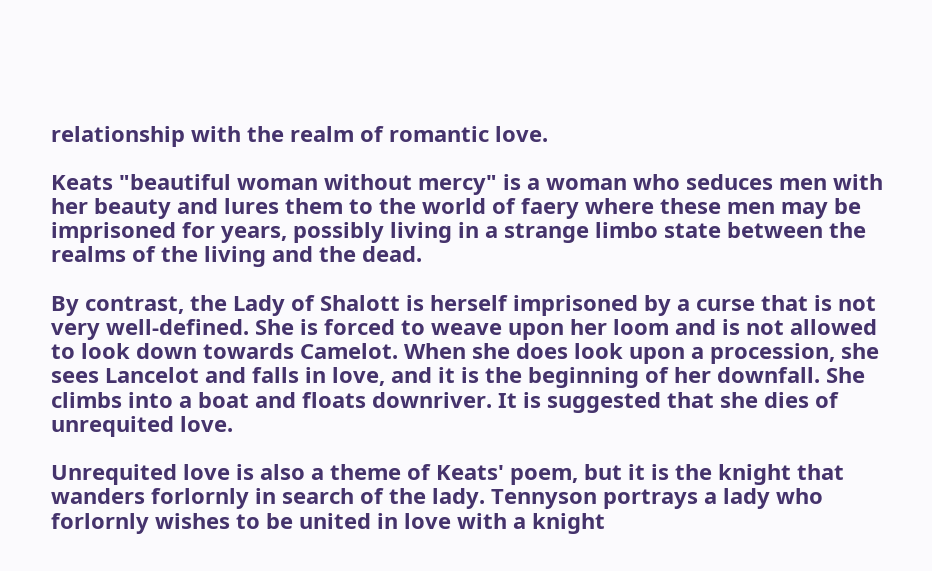relationship with the realm of romantic love.

Keats "beautiful woman without mercy" is a woman who seduces men with her beauty and lures them to the world of faery where these men may be imprisoned for years, possibly living in a strange limbo state between the realms of the living and the dead.

By contrast, the Lady of Shalott is herself imprisoned by a curse that is not very well-defined. She is forced to weave upon her loom and is not allowed to look down towards Camelot. When she does look upon a procession, she sees Lancelot and falls in love, and it is the beginning of her downfall. She climbs into a boat and floats downriver. It is suggested that she dies of unrequited love.

Unrequited love is also a theme of Keats' poem, but it is the knight that wanders forlornly in search of the lady. Tennyson portrays a lady who forlornly wishes to be united in love with a knight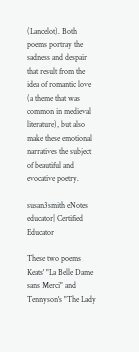(Lancelot). Both poems portray the sadness and despair that result from the idea of romantic love (a theme that was common in medieval literature), but also make these emotional narratives the subject of beautiful and evocative poetry.

susan3smith eNotes educator| Certified Educator

These two poems Keats' "La Belle Dame sans Merci" and Tennyson's "The Lady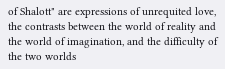of Shalott" are expressions of unrequited love, the contrasts between the world of reality and the world of imagination, and the difficulty of the two worlds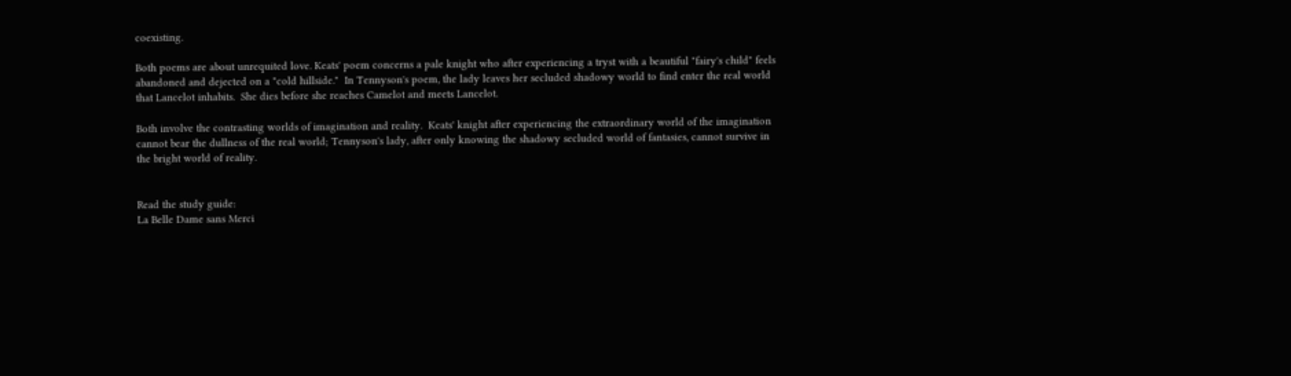coexisting.

Both poems are about unrequited love. Keats' poem concerns a pale knight who after experiencing a tryst with a beautiful "fairy's child" feels abandoned and dejected on a "cold hillside."  In Tennyson's poem, the lady leaves her secluded shadowy world to find enter the real world that Lancelot inhabits.  She dies before she reaches Camelot and meets Lancelot.

Both involve the contrasting worlds of imagination and reality.  Keats' knight after experiencing the extraordinary world of the imagination cannot bear the dullness of the real world; Tennyson's lady, after only knowing the shadowy secluded world of fantasies, cannot survive in the bright world of reality.


Read the study guide:
La Belle Dame sans Merci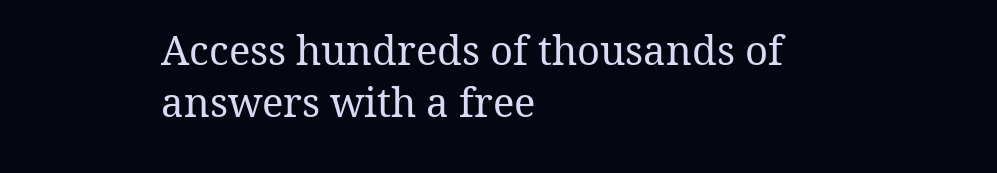Access hundreds of thousands of answers with a free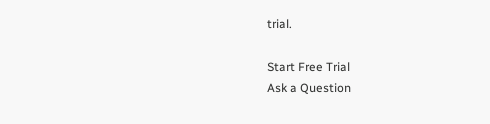trial.

Start Free Trial
Ask a Question